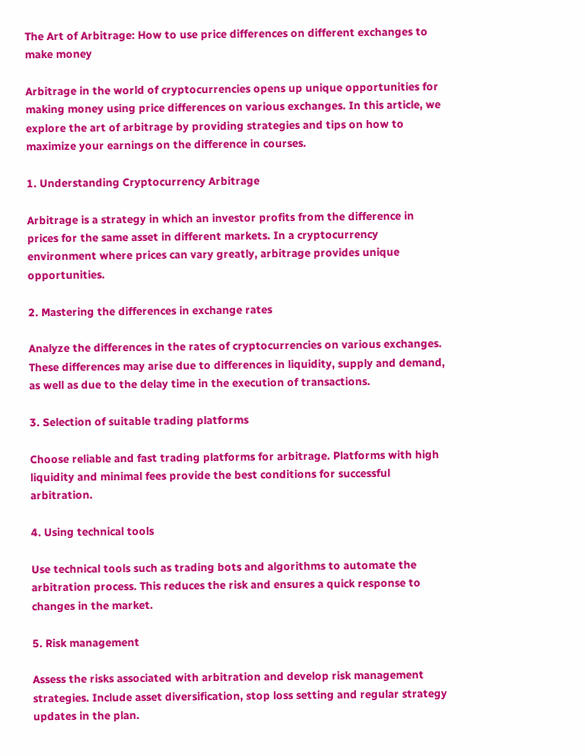The Art of Arbitrage: How to use price differences on different exchanges to make money

Arbitrage in the world of cryptocurrencies opens up unique opportunities for making money using price differences on various exchanges. In this article, we explore the art of arbitrage by providing strategies and tips on how to maximize your earnings on the difference in courses.

1. Understanding Cryptocurrency Arbitrage

Arbitrage is a strategy in which an investor profits from the difference in prices for the same asset in different markets. In a cryptocurrency environment where prices can vary greatly, arbitrage provides unique opportunities.

2. Mastering the differences in exchange rates

Analyze the differences in the rates of cryptocurrencies on various exchanges. These differences may arise due to differences in liquidity, supply and demand, as well as due to the delay time in the execution of transactions.

3. Selection of suitable trading platforms

Choose reliable and fast trading platforms for arbitrage. Platforms with high liquidity and minimal fees provide the best conditions for successful arbitration.

4. Using technical tools

Use technical tools such as trading bots and algorithms to automate the arbitration process. This reduces the risk and ensures a quick response to changes in the market.

5. Risk management

Assess the risks associated with arbitration and develop risk management strategies. Include asset diversification, stop loss setting and regular strategy updates in the plan.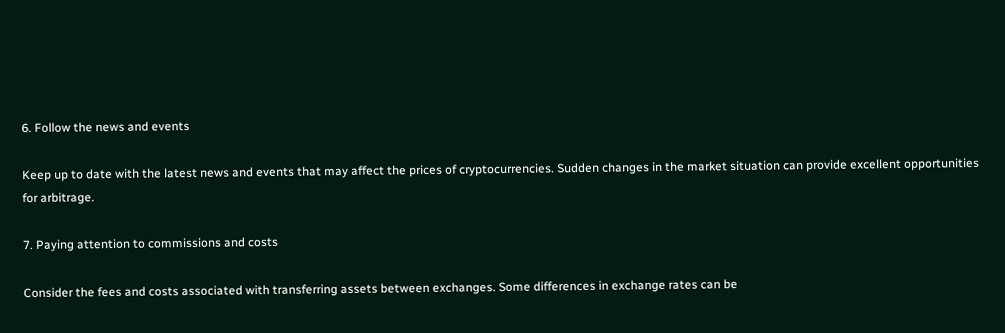6. Follow the news and events

Keep up to date with the latest news and events that may affect the prices of cryptocurrencies. Sudden changes in the market situation can provide excellent opportunities for arbitrage.

7. Paying attention to commissions and costs

Consider the fees and costs associated with transferring assets between exchanges. Some differences in exchange rates can be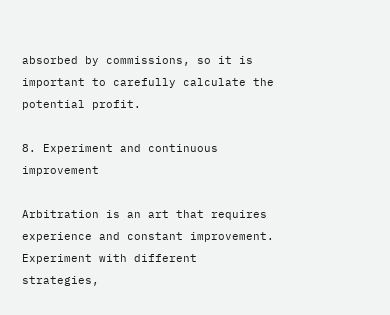absorbed by commissions, so it is important to carefully calculate the potential profit.

8. Experiment and continuous improvement

Arbitration is an art that requires experience and constant improvement. Experiment with different strategies,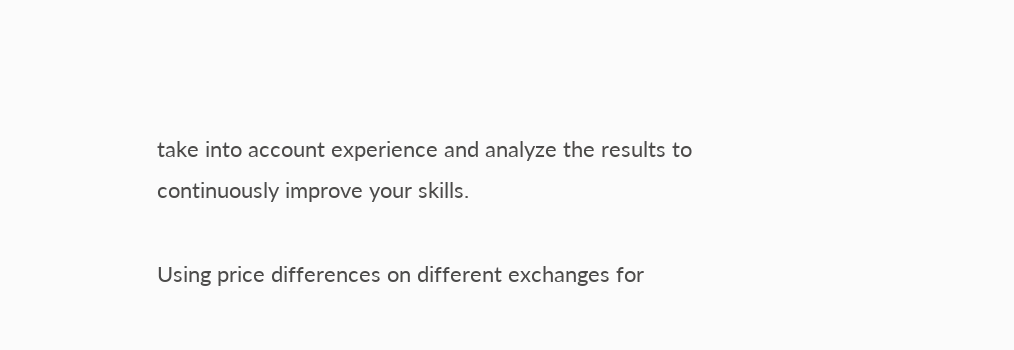take into account experience and analyze the results to continuously improve your skills.

Using price differences on different exchanges for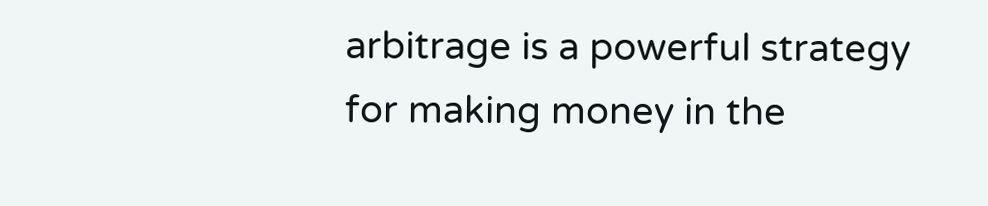arbitrage is a powerful strategy for making money in the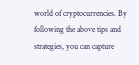world of cryptocurrencies. By following the above tips and strategies, you can capture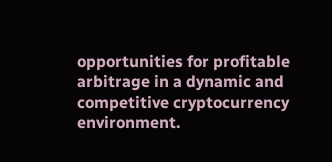opportunities for profitable arbitrage in a dynamic and competitive cryptocurrency environment.